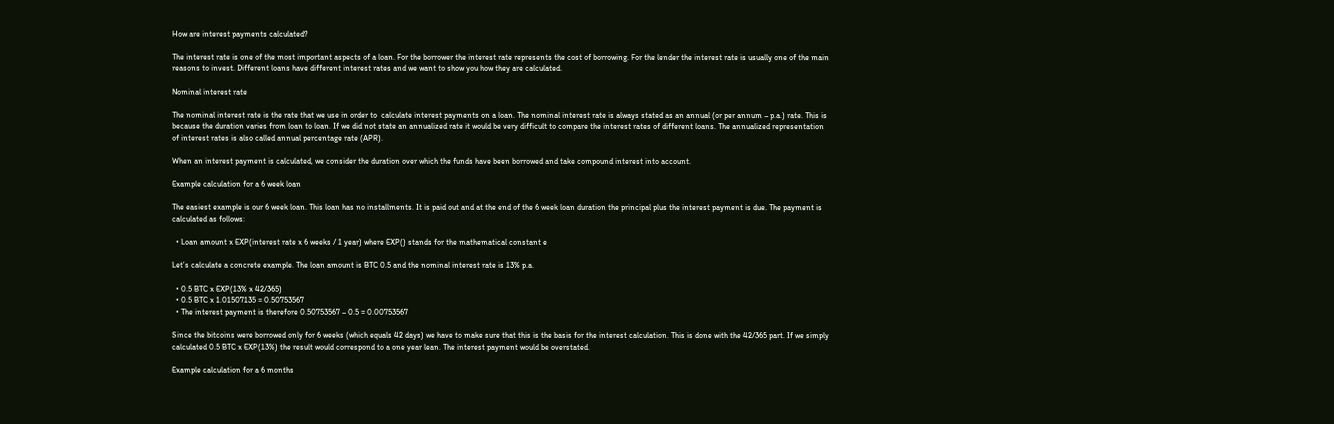How are interest payments calculated?

The interest rate is one of the most important aspects of a loan. For the borrower the interest rate represents the cost of borrowing. For the lender the interest rate is usually one of the main reasons to invest. Different loans have different interest rates and we want to show you how they are calculated.

Nominal interest rate

The nominal interest rate is the rate that we use in order to  calculate interest payments on a loan. The nominal interest rate is always stated as an annual (or per annum – p.a.) rate. This is because the duration varies from loan to loan. If we did not state an annualized rate it would be very difficult to compare the interest rates of different loans. The annualized representation of interest rates is also called annual percentage rate (APR).

When an interest payment is calculated, we consider the duration over which the funds have been borrowed and take compound interest into account.

Example calculation for a 6 week loan

The easiest example is our 6 week loan. This loan has no installments. It is paid out and at the end of the 6 week loan duration the principal plus the interest payment is due. The payment is calculated as follows:

  • Loan amount x EXP(interest rate x 6 weeks / 1 year) where EXP() stands for the mathematical constant e

Let’s calculate a concrete example. The loan amount is BTC 0.5 and the nominal interest rate is 13% p.a.

  • 0.5 BTC x EXP(13% x 42/365)
  • 0.5 BTC x 1.01507135 = 0.50753567
  • The interest payment is therefore 0.50753567 – 0.5 = 0.00753567

Since the bitcoins were borrowed only for 6 weeks (which equals 42 days) we have to make sure that this is the basis for the interest calculation. This is done with the 42/365 part. If we simply calculated 0.5 BTC x EXP(13%) the result would correspond to a one year lean. The interest payment would be overstated.

Example calculation for a 6 months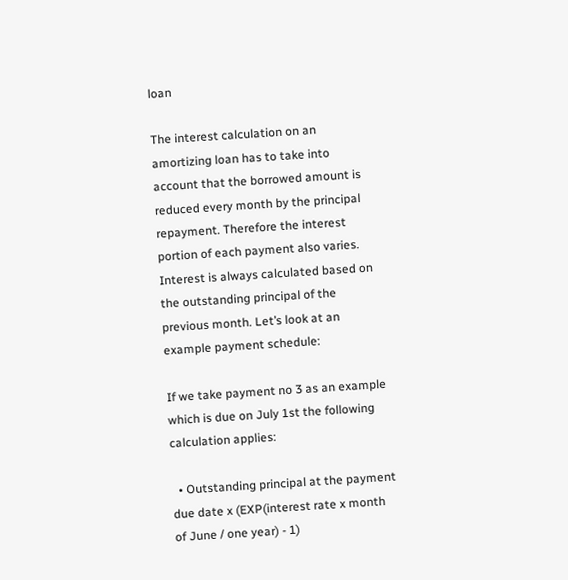loan

The interest calculation on an amortizing loan has to take into account that the borrowed amount is reduced every month by the principal repayment. Therefore the interest portion of each payment also varies. Interest is always calculated based on the outstanding principal of the previous month. Let’s look at an example payment schedule:

If we take payment no 3 as an example which is due on July 1st the following calculation applies:

  • Outstanding principal at the payment due date x (EXP(interest rate x month of June / one year) - 1)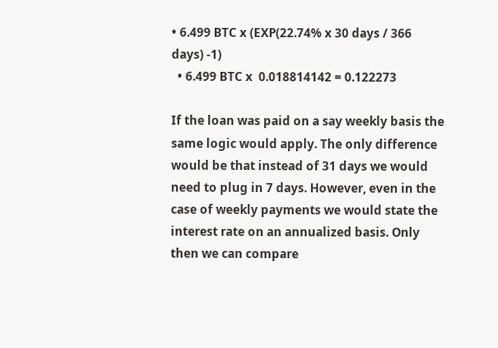• 6.499 BTC x (EXP(22.74% x 30 days / 366 days) -1)
  • 6.499 BTC x  0.018814142 = 0.122273

If the loan was paid on a say weekly basis the same logic would apply. The only difference would be that instead of 31 days we would need to plug in 7 days. However, even in the case of weekly payments we would state the interest rate on an annualized basis. Only then we can compare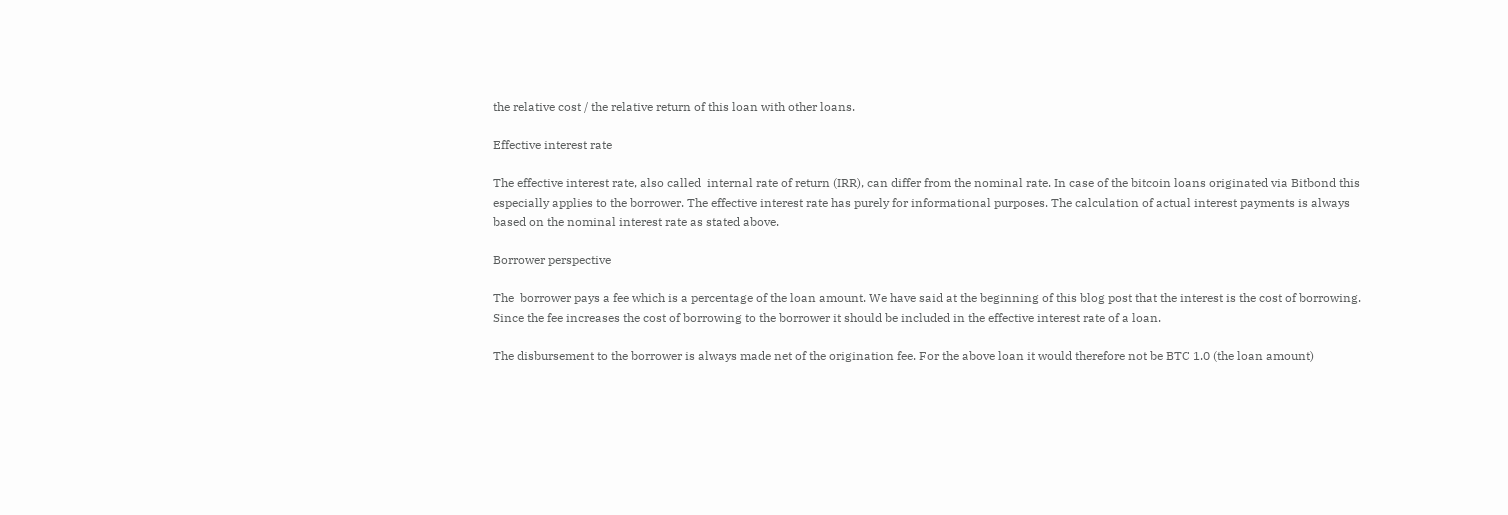the relative cost / the relative return of this loan with other loans.

Effective interest rate

The effective interest rate, also called  internal rate of return (IRR), can differ from the nominal rate. In case of the bitcoin loans originated via Bitbond this especially applies to the borrower. The effective interest rate has purely for informational purposes. The calculation of actual interest payments is always based on the nominal interest rate as stated above.

Borrower perspective

The  borrower pays a fee which is a percentage of the loan amount. We have said at the beginning of this blog post that the interest is the cost of borrowing. Since the fee increases the cost of borrowing to the borrower it should be included in the effective interest rate of a loan.

The disbursement to the borrower is always made net of the origination fee. For the above loan it would therefore not be BTC 1.0 (the loan amount)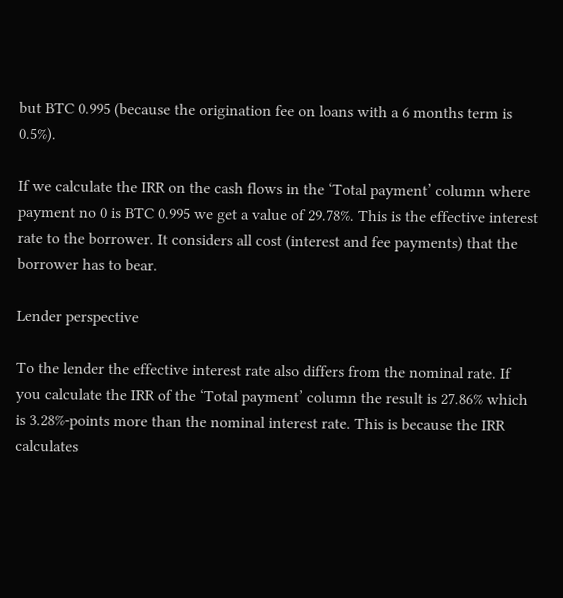but BTC 0.995 (because the origination fee on loans with a 6 months term is 0.5%).

If we calculate the IRR on the cash flows in the ‘Total payment’ column where payment no 0 is BTC 0.995 we get a value of 29.78%. This is the effective interest rate to the borrower. It considers all cost (interest and fee payments) that the borrower has to bear.

Lender perspective

To the lender the effective interest rate also differs from the nominal rate. If you calculate the IRR of the ‘Total payment’ column the result is 27.86% which is 3.28%-points more than the nominal interest rate. This is because the IRR calculates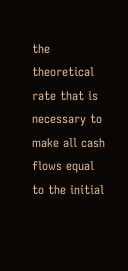the theoretical rate that is necessary to make all cash flows equal to the initial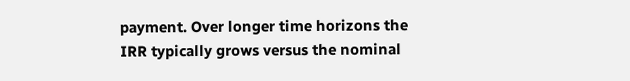payment. Over longer time horizons the IRR typically grows versus the nominal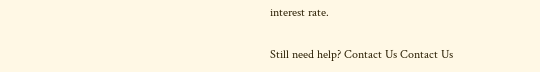interest rate.

Still need help? Contact Us Contact Us